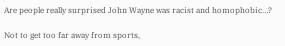Are people really surprised John Wayne was racist and homophobic…?

Not to get too far away from sports,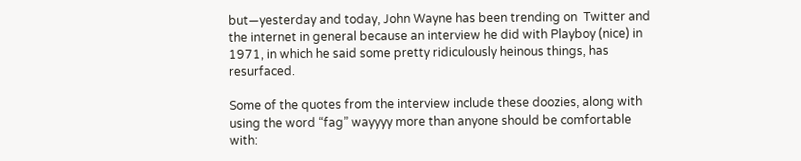but—yesterday and today, John Wayne has been trending on  Twitter and the internet in general because an interview he did with Playboy (nice) in 1971, in which he said some pretty ridiculously heinous things, has resurfaced.

Some of the quotes from the interview include these doozies, along with using the word “fag” wayyyy more than anyone should be comfortable with: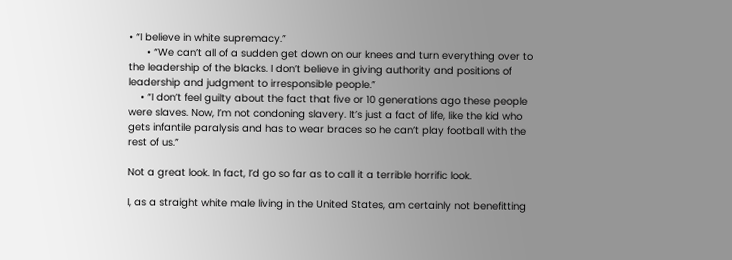• “I believe in white supremacy.”
      • “We can’t all of a sudden get down on our knees and turn everything over to the leadership of the blacks. I don’t believe in giving authority and positions of leadership and judgment to irresponsible people.”
    • “I don’t feel guilty about the fact that five or 10 generations ago these people were slaves. Now, I’m not condoning slavery. It’s just a fact of life, like the kid who gets infantile paralysis and has to wear braces so he can’t play football with the rest of us.”

Not a great look. In fact, I’d go so far as to call it a terrible horrific look.

I, as a straight white male living in the United States, am certainly not benefitting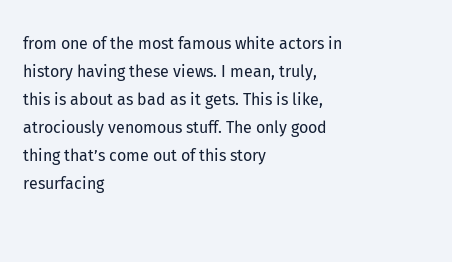from one of the most famous white actors in history having these views. I mean, truly, this is about as bad as it gets. This is like, atrociously venomous stuff. The only good thing that’s come out of this story resurfacing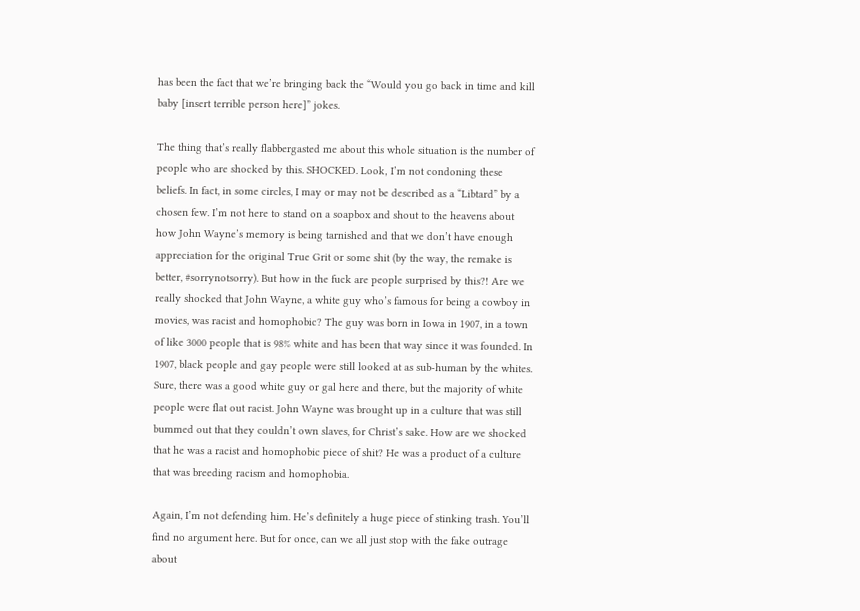has been the fact that we’re bringing back the “Would you go back in time and kill baby [insert terrible person here]” jokes.

The thing that’s really flabbergasted me about this whole situation is the number of people who are shocked by this. SHOCKED. Look‚ I’m not condoning these beliefs. In fact, in some circles, I may or may not be described as a “Libtard” by a chosen few. I’m not here to stand on a soapbox and shout to the heavens about how John Wayne’s memory is being tarnished and that we don’t have enough appreciation for the original True Grit or some shit (by the way, the remake is better, #sorrynotsorry). But how in the fuck are people surprised by this?! Are we really shocked that John Wayne, a white guy who’s famous for being a cowboy in movies, was racist and homophobic? The guy was born in Iowa in 1907, in a town of like 3000 people that is 98% white and has been that way since it was founded. In 1907, black people and gay people were still looked at as sub-human by the whites. Sure, there was a good white guy or gal here and there, but the majority of white people were flat out racist. John Wayne was brought up in a culture that was still bummed out that they couldn’t own slaves, for Christ’s sake. How are we shocked that he was a racist and homophobic piece of shit? He was a product of a culture that was breeding racism and homophobia.

Again, I’m not defending him. He’s definitely a huge piece of stinking trash. You’ll find no argument here. But for once, can we all just stop with the fake outrage about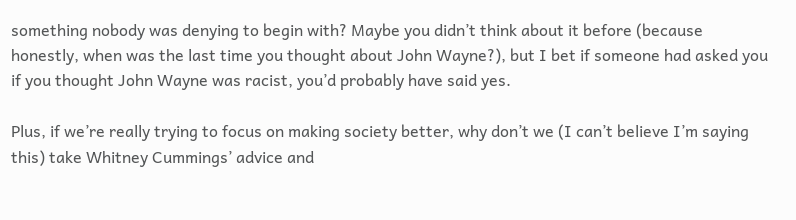something nobody was denying to begin with? Maybe you didn’t think about it before (because honestly, when was the last time you thought about John Wayne?), but I bet if someone had asked you if you thought John Wayne was racist, you’d probably have said yes.

Plus, if we’re really trying to focus on making society better, why don’t we (I can’t believe I’m saying this) take Whitney Cummings’ advice and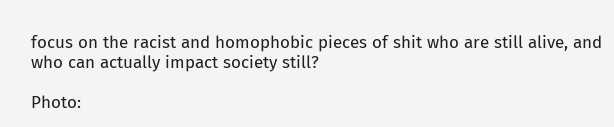focus on the racist and homophobic pieces of shit who are still alive, and who can actually impact society still?

Photo: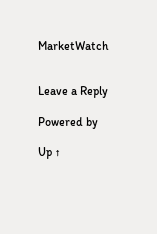MarketWatch


Leave a Reply

Powered by

Up ↑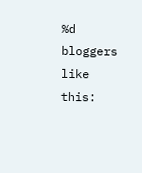%d bloggers like this: